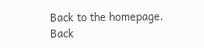Back to the homepage.
Back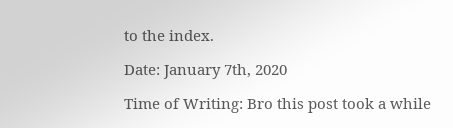to the index.

Date: January 7th, 2020

Time of Writing: Bro this post took a while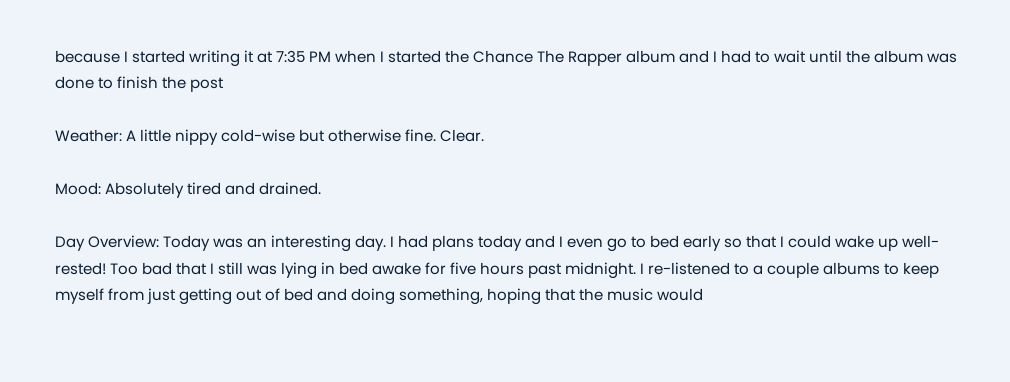because I started writing it at 7:35 PM when I started the Chance The Rapper album and I had to wait until the album was done to finish the post

Weather: A little nippy cold-wise but otherwise fine. Clear.

Mood: Absolutely tired and drained.

Day Overview: Today was an interesting day. I had plans today and I even go to bed early so that I could wake up well-rested! Too bad that I still was lying in bed awake for five hours past midnight. I re-listened to a couple albums to keep myself from just getting out of bed and doing something, hoping that the music would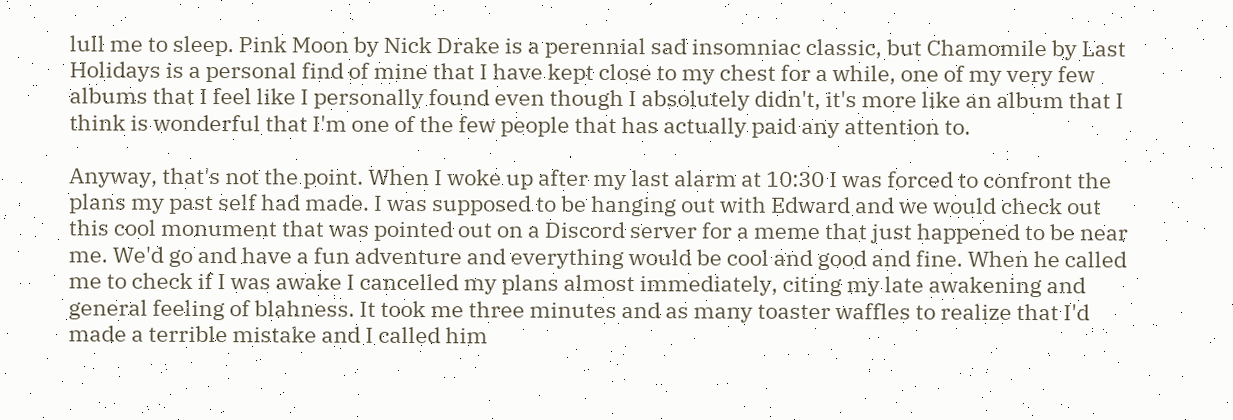lull me to sleep. Pink Moon by Nick Drake is a perennial sad insomniac classic, but Chamomile by Last Holidays is a personal find of mine that I have kept close to my chest for a while, one of my very few albums that I feel like I personally found even though I absolutely didn't, it's more like an album that I think is wonderful that I'm one of the few people that has actually paid any attention to.

Anyway, that's not the point. When I woke up after my last alarm at 10:30 I was forced to confront the plans my past self had made. I was supposed to be hanging out with Edward and we would check out this cool monument that was pointed out on a Discord server for a meme that just happened to be near me. We'd go and have a fun adventure and everything would be cool and good and fine. When he called me to check if I was awake I cancelled my plans almost immediately, citing my late awakening and general feeling of blahness. It took me three minutes and as many toaster waffles to realize that I'd made a terrible mistake and I called him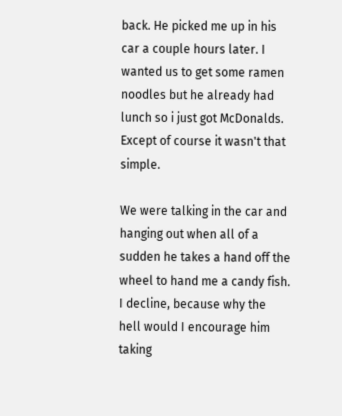back. He picked me up in his car a couple hours later. I wanted us to get some ramen noodles but he already had lunch so i just got McDonalds. Except of course it wasn't that simple.

We were talking in the car and hanging out when all of a sudden he takes a hand off the wheel to hand me a candy fish. I decline, because why the hell would I encourage him taking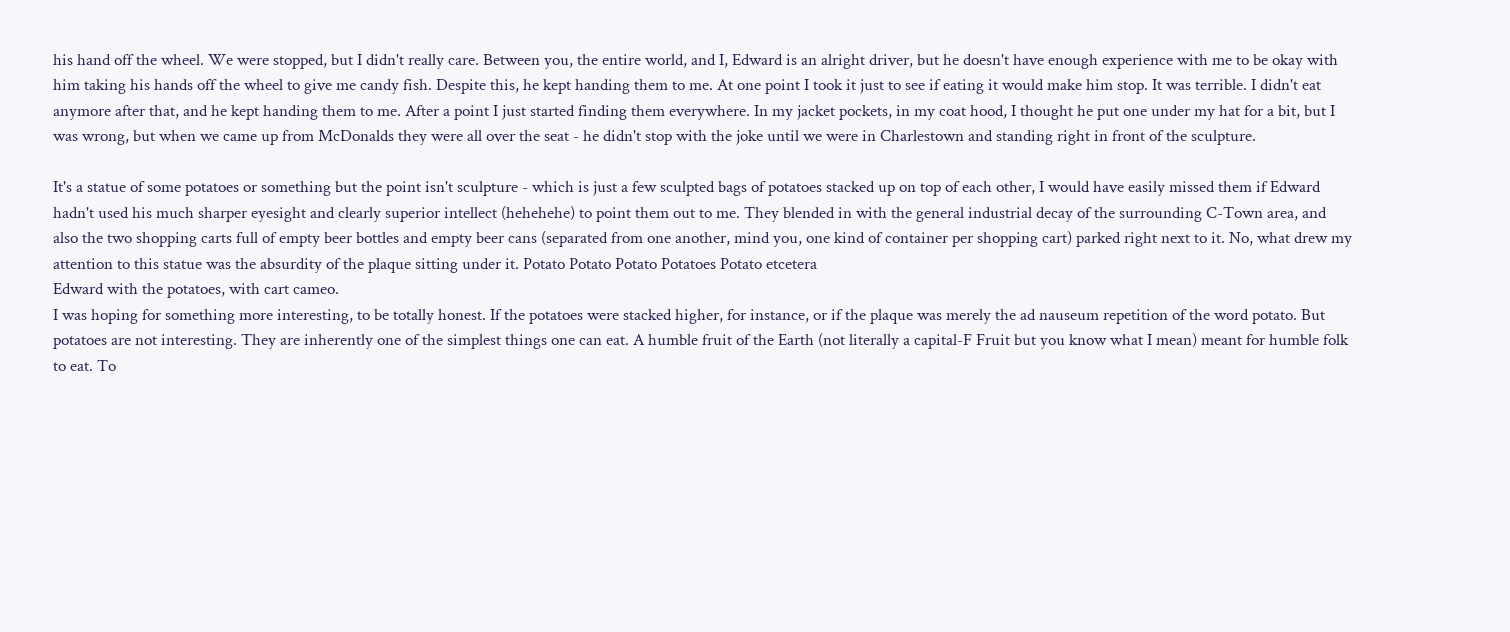his hand off the wheel. We were stopped, but I didn't really care. Between you, the entire world, and I, Edward is an alright driver, but he doesn't have enough experience with me to be okay with him taking his hands off the wheel to give me candy fish. Despite this, he kept handing them to me. At one point I took it just to see if eating it would make him stop. It was terrible. I didn't eat anymore after that, and he kept handing them to me. After a point I just started finding them everywhere. In my jacket pockets, in my coat hood, I thought he put one under my hat for a bit, but I was wrong, but when we came up from McDonalds they were all over the seat - he didn't stop with the joke until we were in Charlestown and standing right in front of the sculpture.

It's a statue of some potatoes or something but the point isn't sculpture - which is just a few sculpted bags of potatoes stacked up on top of each other, I would have easily missed them if Edward hadn't used his much sharper eyesight and clearly superior intellect (hehehehe) to point them out to me. They blended in with the general industrial decay of the surrounding C-Town area, and also the two shopping carts full of empty beer bottles and empty beer cans (separated from one another, mind you, one kind of container per shopping cart) parked right next to it. No, what drew my attention to this statue was the absurdity of the plaque sitting under it. Potato Potato Potato Potatoes Potato etcetera
Edward with the potatoes, with cart cameo.
I was hoping for something more interesting, to be totally honest. If the potatoes were stacked higher, for instance, or if the plaque was merely the ad nauseum repetition of the word potato. But potatoes are not interesting. They are inherently one of the simplest things one can eat. A humble fruit of the Earth (not literally a capital-F Fruit but you know what I mean) meant for humble folk to eat. To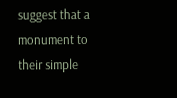suggest that a monument to their simple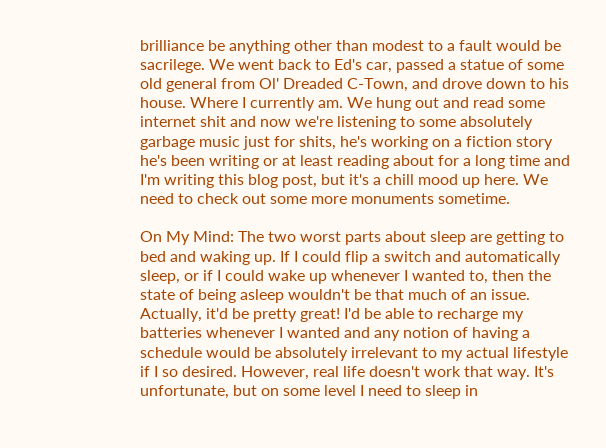brilliance be anything other than modest to a fault would be sacrilege. We went back to Ed's car, passed a statue of some old general from Ol' Dreaded C-Town, and drove down to his house. Where I currently am. We hung out and read some internet shit and now we're listening to some absolutely garbage music just for shits, he's working on a fiction story he's been writing or at least reading about for a long time and I'm writing this blog post, but it's a chill mood up here. We need to check out some more monuments sometime.

On My Mind: The two worst parts about sleep are getting to bed and waking up. If I could flip a switch and automatically sleep, or if I could wake up whenever I wanted to, then the state of being asleep wouldn't be that much of an issue. Actually, it'd be pretty great! I'd be able to recharge my batteries whenever I wanted and any notion of having a schedule would be absolutely irrelevant to my actual lifestyle if I so desired. However, real life doesn't work that way. It's unfortunate, but on some level I need to sleep in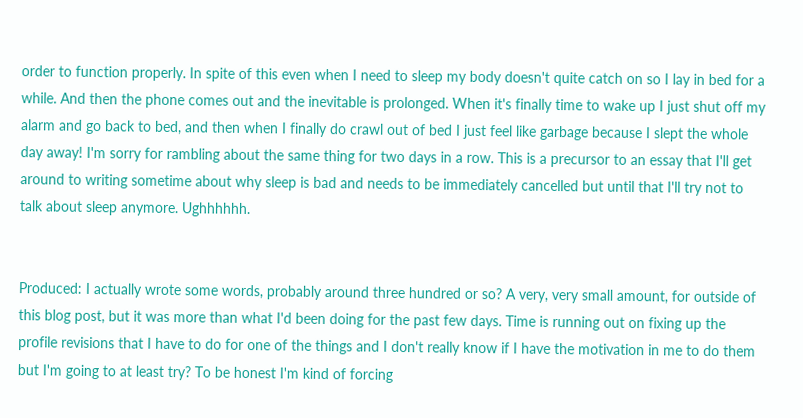order to function properly. In spite of this even when I need to sleep my body doesn't quite catch on so I lay in bed for a while. And then the phone comes out and the inevitable is prolonged. When it's finally time to wake up I just shut off my alarm and go back to bed, and then when I finally do crawl out of bed I just feel like garbage because I slept the whole day away! I'm sorry for rambling about the same thing for two days in a row. This is a precursor to an essay that I'll get around to writing sometime about why sleep is bad and needs to be immediately cancelled but until that I'll try not to talk about sleep anymore. Ughhhhhh.


Produced: I actually wrote some words, probably around three hundred or so? A very, very small amount, for outside of this blog post, but it was more than what I'd been doing for the past few days. Time is running out on fixing up the profile revisions that I have to do for one of the things and I don't really know if I have the motivation in me to do them but I'm going to at least try? To be honest I'm kind of forcing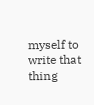myself to write that thing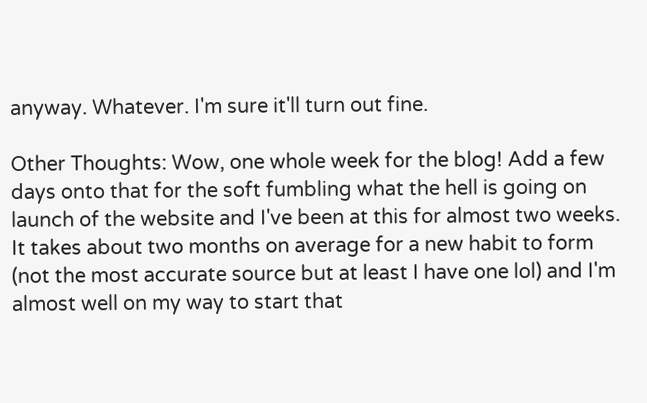anyway. Whatever. I'm sure it'll turn out fine.

Other Thoughts: Wow, one whole week for the blog! Add a few days onto that for the soft fumbling what the hell is going on launch of the website and I've been at this for almost two weeks. It takes about two months on average for a new habit to form (not the most accurate source but at least I have one lol) and I'm almost well on my way to start that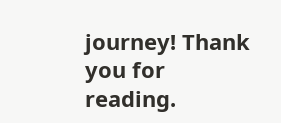journey! Thank you for reading.